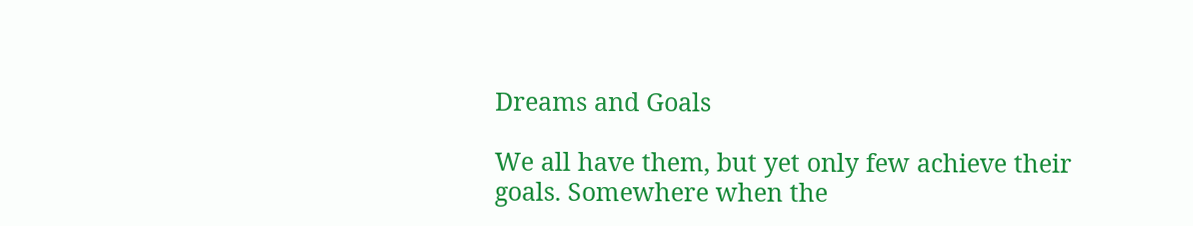Dreams and Goals

We all have them, but yet only few achieve their goals. Somewhere when the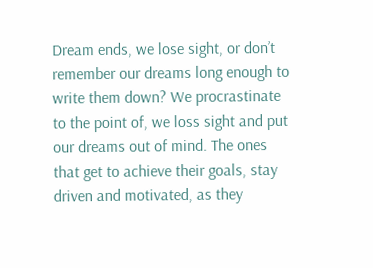Dream ends, we lose sight, or don’t remember our dreams long enough to write them down? We procrastinate to the point of, we loss sight and put our dreams out of mind. The ones that get to achieve their goals, stay driven and motivated, as they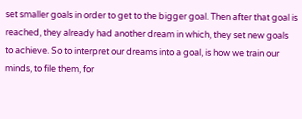set smaller goals in order to get to the bigger goal. Then after that goal is reached, they already had another dream in which, they set new goals to achieve. So to interpret our dreams into a goal, is how we train our minds, to file them, for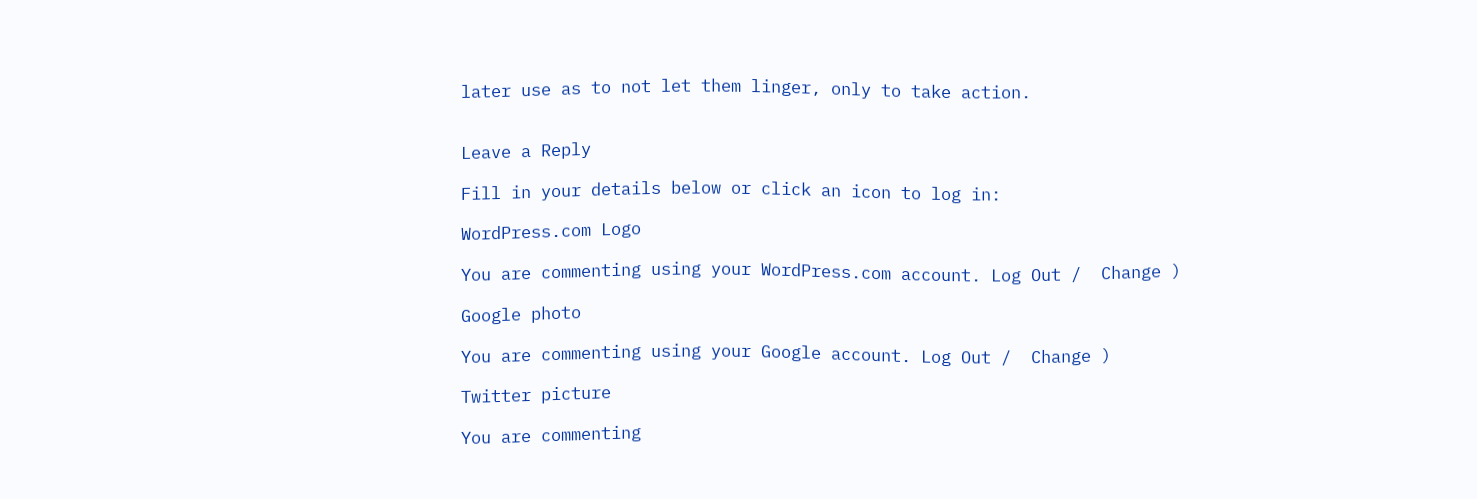later use as to not let them linger, only to take action.


Leave a Reply

Fill in your details below or click an icon to log in:

WordPress.com Logo

You are commenting using your WordPress.com account. Log Out /  Change )

Google photo

You are commenting using your Google account. Log Out /  Change )

Twitter picture

You are commenting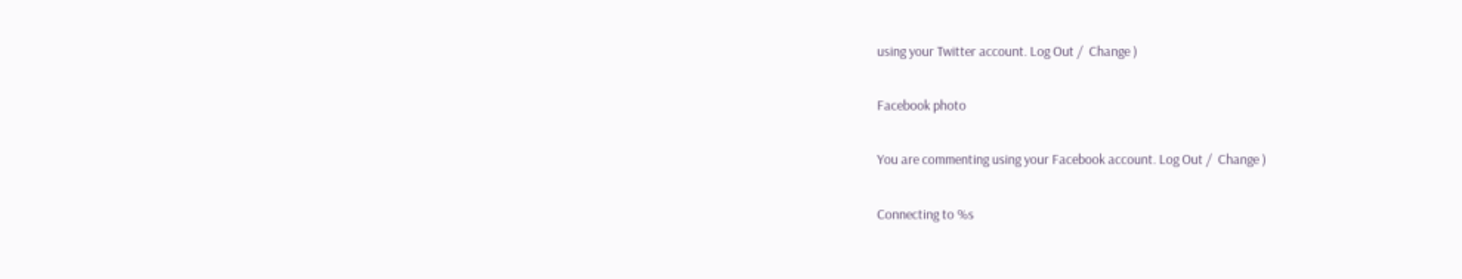using your Twitter account. Log Out /  Change )

Facebook photo

You are commenting using your Facebook account. Log Out /  Change )

Connecting to %s